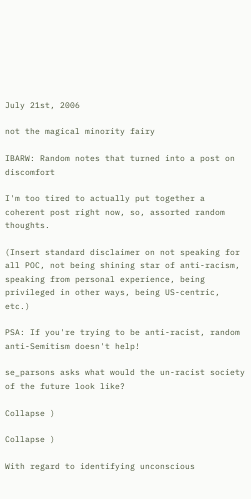July 21st, 2006

not the magical minority fairy

IBARW: Random notes that turned into a post on discomfort

I'm too tired to actually put together a coherent post right now, so, assorted random thoughts.

(Insert standard disclaimer on not speaking for all POC, not being shining star of anti-racism, speaking from personal experience, being privileged in other ways, being US-centric, etc.)

PSA: If you're trying to be anti-racist, random anti-Semitism doesn't help!

se_parsons asks what would the un-racist society of the future look like?

Collapse )

Collapse )

With regard to identifying unconscious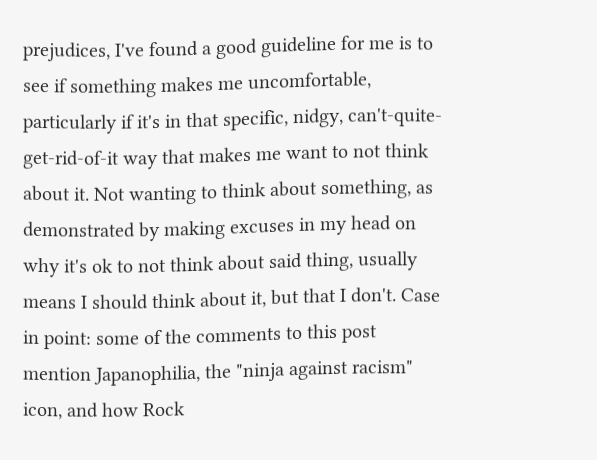prejudices, I've found a good guideline for me is to see if something makes me uncomfortable, particularly if it's in that specific, nidgy, can't-quite-get-rid-of-it way that makes me want to not think about it. Not wanting to think about something, as demonstrated by making excuses in my head on why it's ok to not think about said thing, usually means I should think about it, but that I don't. Case in point: some of the comments to this post mention Japanophilia, the "ninja against racism" icon, and how Rock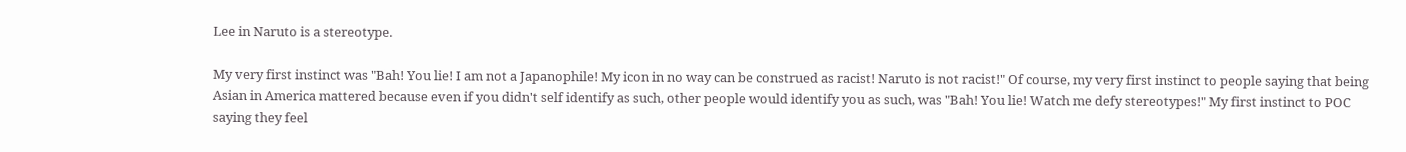Lee in Naruto is a stereotype.

My very first instinct was "Bah! You lie! I am not a Japanophile! My icon in no way can be construed as racist! Naruto is not racist!" Of course, my very first instinct to people saying that being Asian in America mattered because even if you didn't self identify as such, other people would identify you as such, was "Bah! You lie! Watch me defy stereotypes!" My first instinct to POC saying they feel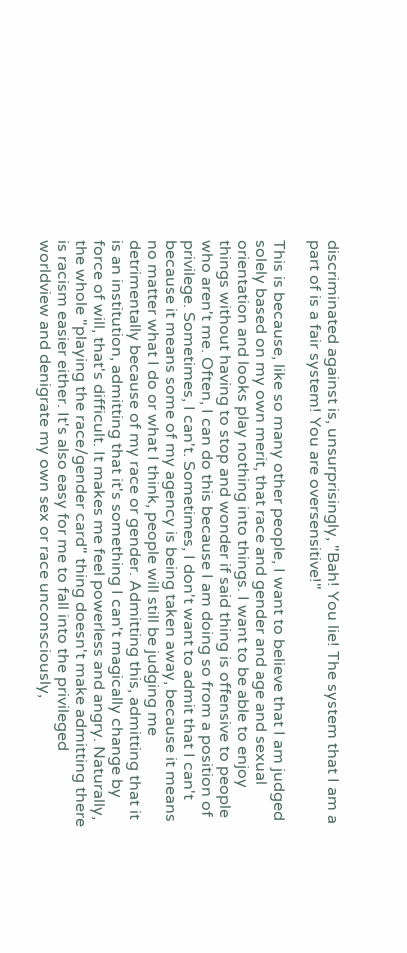discriminated against is, unsurprisingly, "Bah! You lie! The system that I am a part of is a fair system! You are oversensitive!"

This is because, like so many other people, I want to believe that I am judged solely based on my own merit, that race and gender and age and sexual orientation and looks play nothing into things. I want to be able to enjoy things without having to stop and wonder if said thing is offensive to people who aren't me. Often, I can do this because I am doing so from a position of privilege. Sometimes, I can't. Sometimes, I don't want to admit that I can't because it means some of my agency is being taken away, because it means no matter what I do or what I think, people will still be judging me detrimentally because of my race or gender. Admitting this, admitting that it is an institution, admitting that it's something I can't magically change by force of will, that's difficult. It makes me feel powerless and angry. Naturally, the whole "playing the race/gender card" thing doesn't make admitting there is racism easier either. It's also easy for me to fall into the privileged worldview and denigrate my own sex or race unconsciously,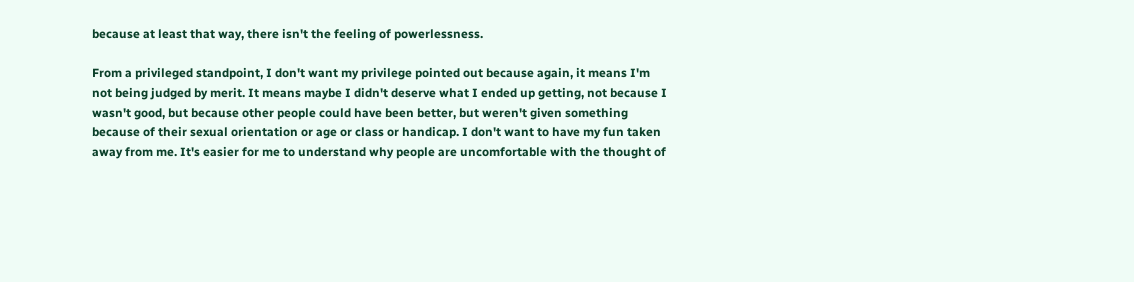because at least that way, there isn't the feeling of powerlessness.

From a privileged standpoint, I don't want my privilege pointed out because again, it means I'm not being judged by merit. It means maybe I didn't deserve what I ended up getting, not because I wasn't good, but because other people could have been better, but weren't given something because of their sexual orientation or age or class or handicap. I don't want to have my fun taken away from me. It's easier for me to understand why people are uncomfortable with the thought of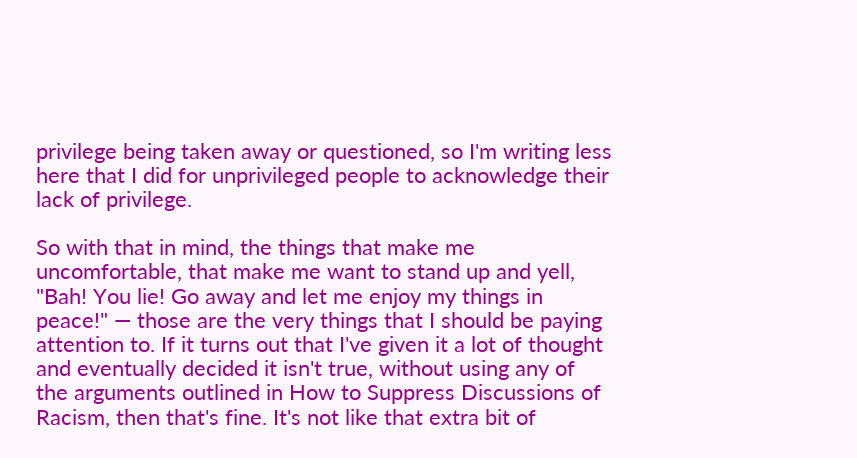privilege being taken away or questioned, so I'm writing less here that I did for unprivileged people to acknowledge their lack of privilege.

So with that in mind, the things that make me uncomfortable, that make me want to stand up and yell, "Bah! You lie! Go away and let me enjoy my things in peace!" — those are the very things that I should be paying attention to. If it turns out that I've given it a lot of thought and eventually decided it isn't true, without using any of the arguments outlined in How to Suppress Discussions of Racism, then that's fine. It's not like that extra bit of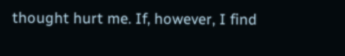thought hurt me. If, however, I find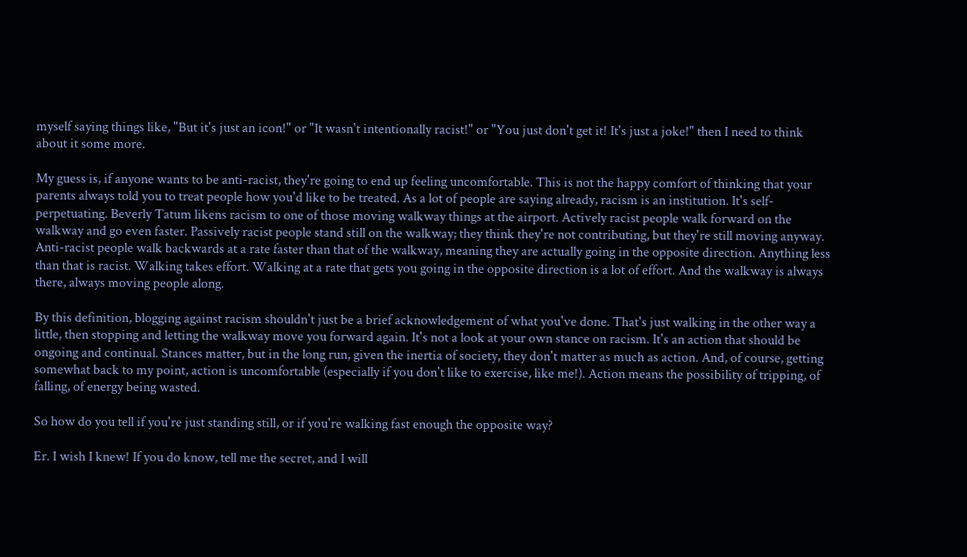myself saying things like, "But it's just an icon!" or "It wasn't intentionally racist!" or "You just don't get it! It's just a joke!" then I need to think about it some more.

My guess is, if anyone wants to be anti-racist, they're going to end up feeling uncomfortable. This is not the happy comfort of thinking that your parents always told you to treat people how you'd like to be treated. As a lot of people are saying already, racism is an institution. It's self-perpetuating. Beverly Tatum likens racism to one of those moving walkway things at the airport. Actively racist people walk forward on the walkway and go even faster. Passively racist people stand still on the walkway; they think they're not contributing, but they're still moving anyway. Anti-racist people walk backwards at a rate faster than that of the walkway, meaning they are actually going in the opposite direction. Anything less than that is racist. Walking takes effort. Walking at a rate that gets you going in the opposite direction is a lot of effort. And the walkway is always there, always moving people along.

By this definition, blogging against racism shouldn't just be a brief acknowledgement of what you've done. That's just walking in the other way a little, then stopping and letting the walkway move you forward again. It's not a look at your own stance on racism. It's an action that should be ongoing and continual. Stances matter, but in the long run, given the inertia of society, they don't matter as much as action. And, of course, getting somewhat back to my point, action is uncomfortable (especially if you don't like to exercise, like me!). Action means the possibility of tripping, of falling, of energy being wasted.

So how do you tell if you're just standing still, or if you're walking fast enough the opposite way?

Er. I wish I knew! If you do know, tell me the secret, and I will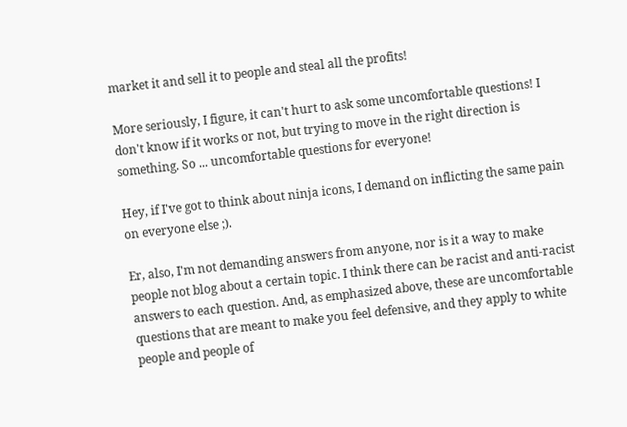market it and sell it to people and steal all the profits!

More seriously, I figure, it can't hurt to ask some uncomfortable questions! I don't know if it works or not, but trying to move in the right direction is something. So ... uncomfortable questions for everyone!

Hey, if I've got to think about ninja icons, I demand on inflicting the same pain on everyone else ;).

Er, also, I'm not demanding answers from anyone, nor is it a way to make people not blog about a certain topic. I think there can be racist and anti-racist answers to each question. And, as emphasized above, these are uncomfortable questions that are meant to make you feel defensive, and they apply to white people and people of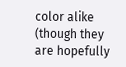color alike (though they are hopefully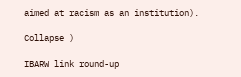aimed at racism as an institution).

Collapse )

IBARW link round-up